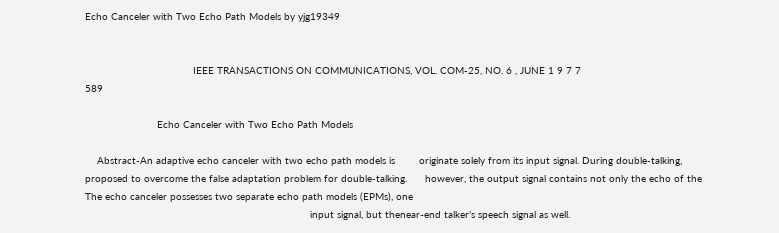Echo Canceler with Two Echo Path Models by yjg19349


                                    IEEE TRANSACTIONS ON COMMUNICATIONS, VOL. COM-25, NO. 6 , JUNE 1 9 7 7                                                                  589

                        Echo Canceler with Two Echo Path Models

    Abstract-An adaptive echo canceler with two echo path models is        originate solely from its input signal. During double-talking,
proposed to overcome the false adaptation problem for double-talking.      however, the output signal contains not only the echo of the
The echo canceler possesses two separate echo path models (EPMs), one
                                                                           input signal, but thenear-end talker’s speech signal as well.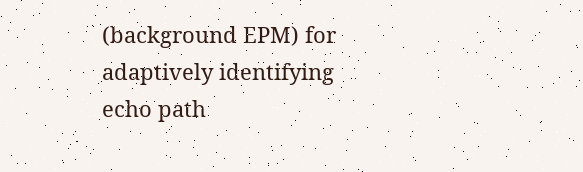(background EPM) for adaptively identifying echo path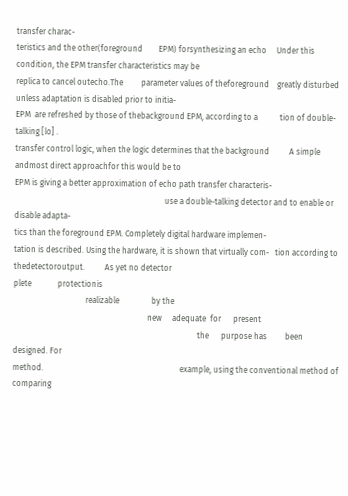transfer charac-
teristics and the other(foreground        EPM) forsynthesizing an echo     Under this condition, the EPM transfer characteristics may be
replica to cancel outecho.The         parameter values of theforeground    greatly disturbed unless adaptation is disabled prior to initia-
EPM  are refreshed by those of thebackground EPM, according to a           tion of double-talking [lo] .
transfer control logic, when the logic determines that the background          A simple andmost direct approachfor this would be to
EPM is giving a better approximation of echo path transfer characteris-
                                                                           use a double-talking detector and to enable or disable adapta-
tics than the foreground EPM. Completely digital hardware implemen-
tation is described. Using the hardware, it is shown that virtually com-   tion according to thedetectoroutput.          As yet no detector
plete             protectionis
                                    realizable                by the
                                                                   new     adequate  for      present
                                                                                            the      purpose has         been designed. For
method.                                                                    example, using the conventional method of comparing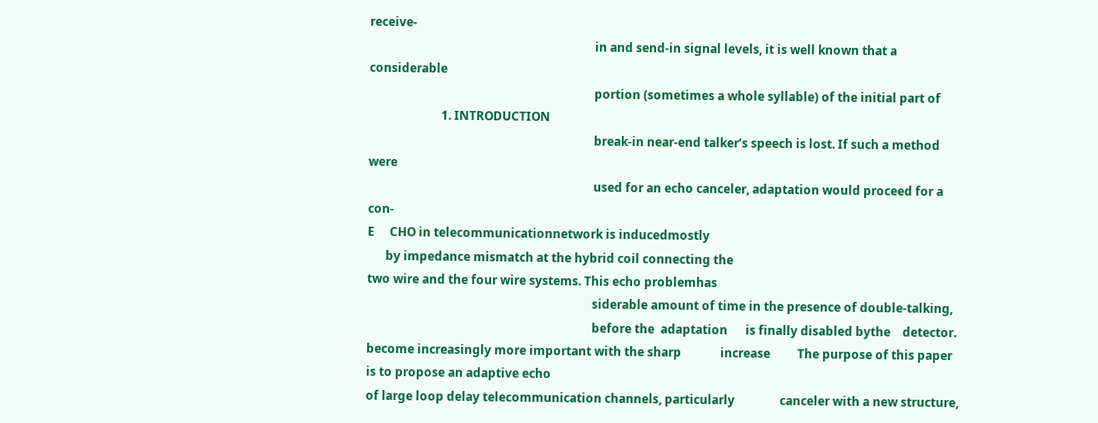receive-
                                                                           in and send-in signal levels, it is well known that a considerable
                                                                           portion (sometimes a whole syllable) of the initial part of
                        1. INTRODUCTION
                                                                           break-in near-end talker’s speech is lost. If such a method were
                                                                           used for an echo canceler, adaptation would proceed for a con-
E     CHO in telecommunicationnetwork is inducedmostly
      by impedance mismatch at the hybrid coil connecting the
two wire and the four wire systems. This echo problemhas
                                                                           siderable amount of time in the presence of double-talking,
                                                                           before the  adaptation      is finally disabled bythe    detector.
become increasingly more important with the sharp             increase         The purpose of this paper is to propose an adaptive echo
of large loop delay telecommunication channels, particularly               canceler with a new structure,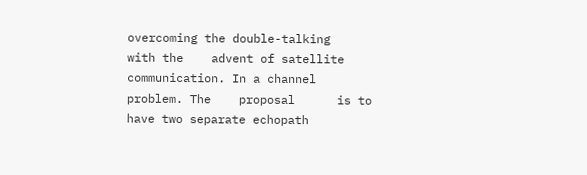overcoming the double-talking
with the    advent of satellite communication. In a channel                problem. The    proposal      is to have two separate echopath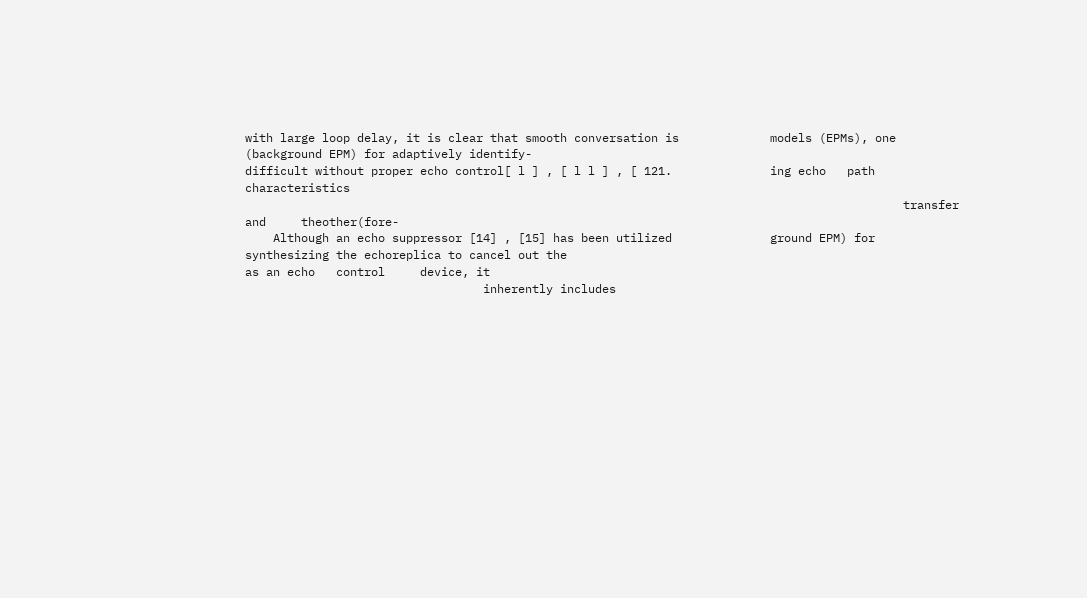with large loop delay, it is clear that smooth conversation is             models (EPMs), one (background EPM) for adaptively identify-
difficult without proper echo control[ l ] , [ l l ] , [ 121.              ing echo   path           characteristics
                                                                                              transfer              and     theother(fore-
    Although an echo suppressor [14] , [15] has been utilized              ground EPM) for synthesizing the echoreplica to cancel out the
as an echo   control     device, it
                                  inherently includes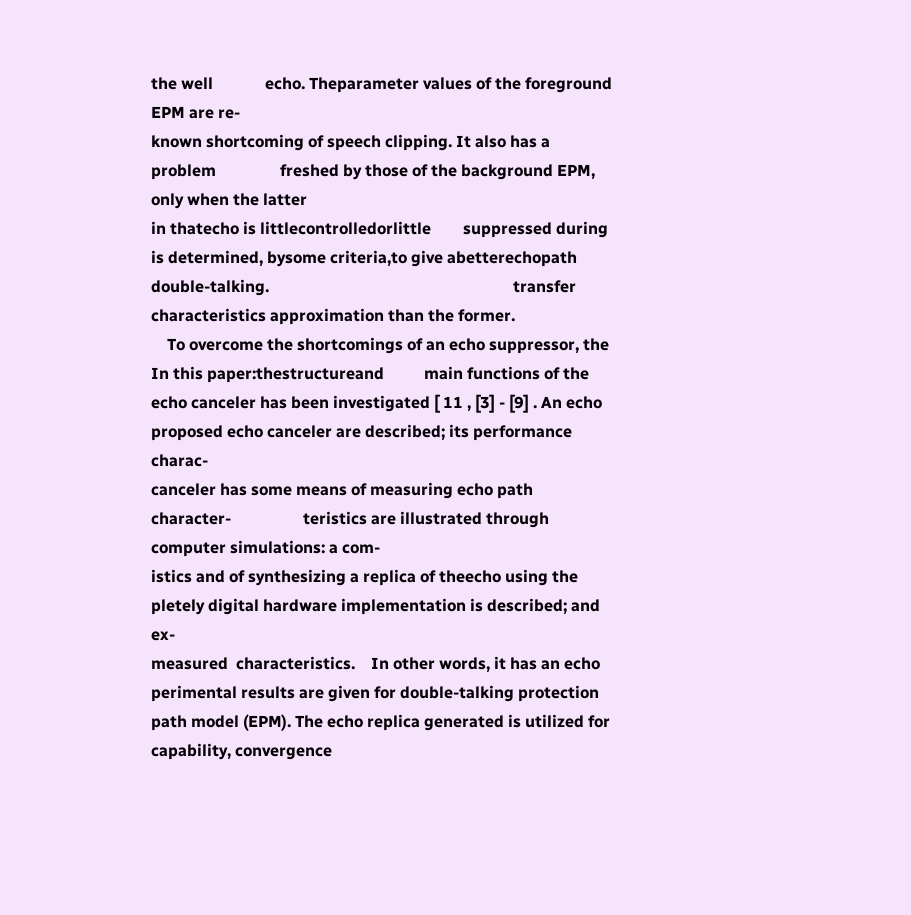the well             echo. Theparameter values of the foreground EPM are re-
known shortcoming of speech clipping. It also has a problem                freshed by those of the background EPM, only when the latter
in thatecho is littlecontrolledorlittle        suppressed during           is determined, bysome criteria,to give abetterechopath
double-talking.                                                             transfer characteristics approximation than the former.
    To overcome the shortcomings of an echo suppressor, the                    In this paper:thestructureand          main functions of the
echo canceler has been investigated [ 11 , [3] - [9] . An echo             proposed echo canceler are described; its performance charac-
canceler has some means of measuring echo path character-                  teristics are illustrated through computer simulations: a com-
istics and of synthesizing a replica of theecho using the                  pletely digital hardware implementation is described; and ex-
measured  characteristics.    In other words, it has an echo               perimental results are given for double-talking protection
path model (EPM). The echo replica generated is utilized for               capability, convergence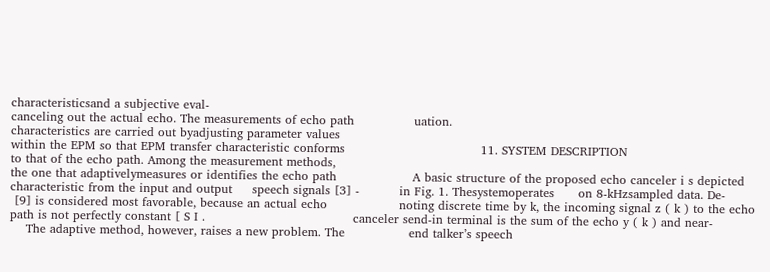characteristicsand a subjective eval-
canceling out the actual echo. The measurements of echo path               uation.
characteristics are carried out byadjusting parameter values
within the EPM so that EPM transfer characteristic conforms                                  11. SYSTEM DESCRIPTION
to that of the echo path. Among the measurement methods,
the one that adaptivelymeasures or identifies the echo path                   A basic structure of the proposed echo canceler i s depicted
characteristic from the input and output     speech signals [3] -          in Fig. 1. Thesystemoperates      on 8-kHzsampled data. De-
 [9] is considered most favorable, because an actual echo                  noting discrete time by k, the incoming signal z ( k ) to the echo
path is not perfectly constant [ S I .                                     canceler send-in terminal is the sum of the echo y ( k ) and near-
    The adaptive method, however, raises a new problem. The                end talker’s speech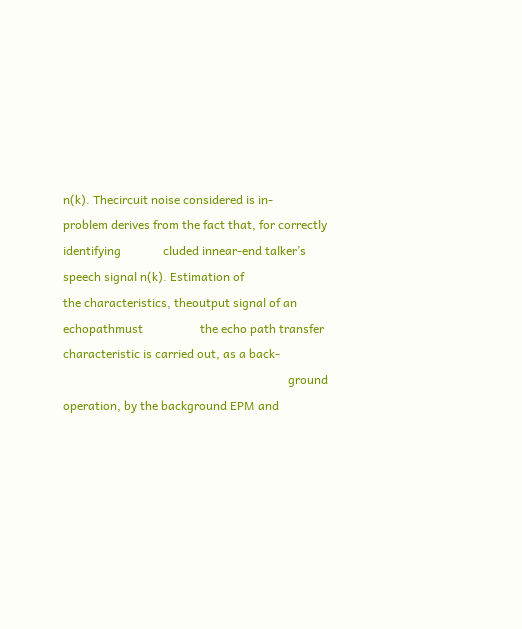n(k). Thecircuit noise considered is in-
problem derives from the fact that, for correctly identifying              cluded innear-end talker’s speech signal n(k). Estimation of
the characteristics, theoutput signal of an echopathmust                   the echo path transfer characteristic is carried out, as a back-
                                                                           ground operation, by the background EPM and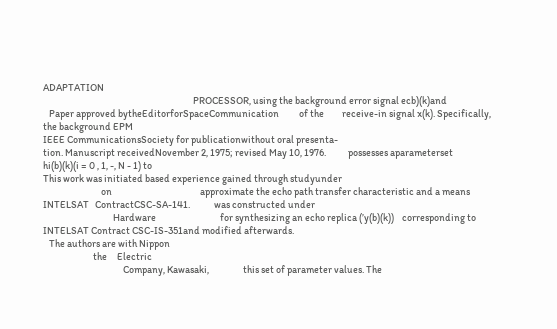ADAPTATION
                                                                           PROCESSOR, using the background error signal ecb)(k)and
   Paper approved bytheEditorforSpaceCommunication          of the         receive-in signal x(k). Specifically, the background EPM
IEEE CommunicationsSociety for publicationwithout oral presenta-
tion. Manuscript receivedNovember 2, 1975; revised May 10, 1976.           possesses aparameterset      hi(b)(k)(i = 0 , 1, -, N - 1) to
This work was initiated based experience gained through studyunder
                             on                                            approximate the echo path transfer characteristic and a means
INTELSAT   ContractCSC-SA-141.            was constructed under
                                   Hardware                                for synthesizing an echo replica (’y(b)(k))    corresponding to
INTELSAT Contract CSC-IS-351and modified afterwards.
   The authors are with Nippon
                         the     Electric
                                        Company, Kawasaki,                 this set of parameter values. The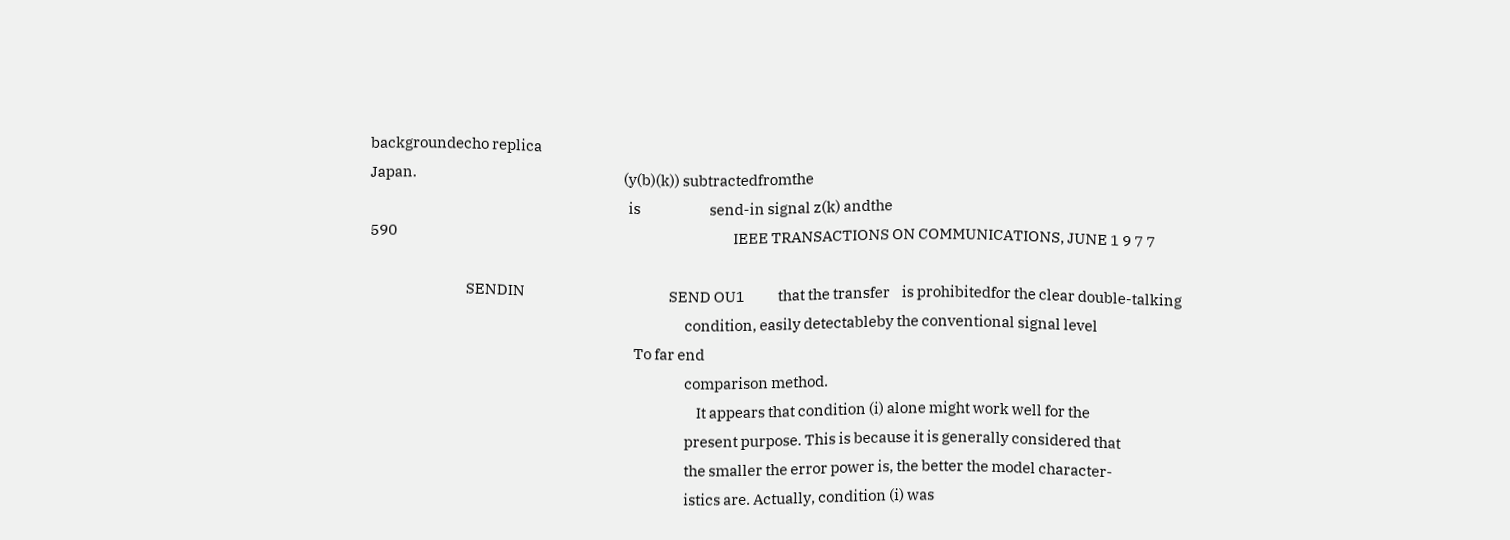backgroundecho replica
Japan.                                                                     (y(b)(k)) subtractedfromthe
                                                                                      is                       send-in signal z(k) andthe
590                                                                                                                IEEE TRANSACTIONS ON COMMUNICATIONS, JUNE 1 9 7 7

                                SENDIN                                                SEND OU1           that the transfer    is prohibitedfor the clear double-talking
                                                                                                         condition, easily detectableby the conventional signal level
                                                                                        To far end
                                                                                                         comparison method.
                                                                                                             It appears that condition (i) alone might work well for the
                                                                                                         present purpose. This is because it is generally considered that
                                                                                                         the smaller the error power is, the better the model character-
                                                                                                         istics are. Actually, condition (i) was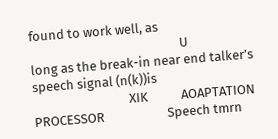found to work well, as
                                                  U                                                      long as the break-in near end talker’s speech signal (n(k))is
                                XIK           AOAPTATION PROCESSOR                     Speech tmrn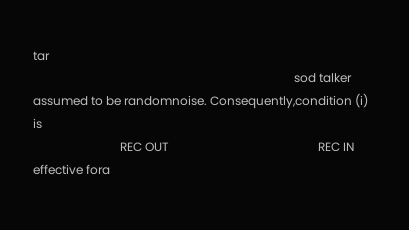tar
                                                                                       sod talker        assumed to be randomnoise. Consequently,condition (i) is
                             REC OUT                                                  REC IN             effective fora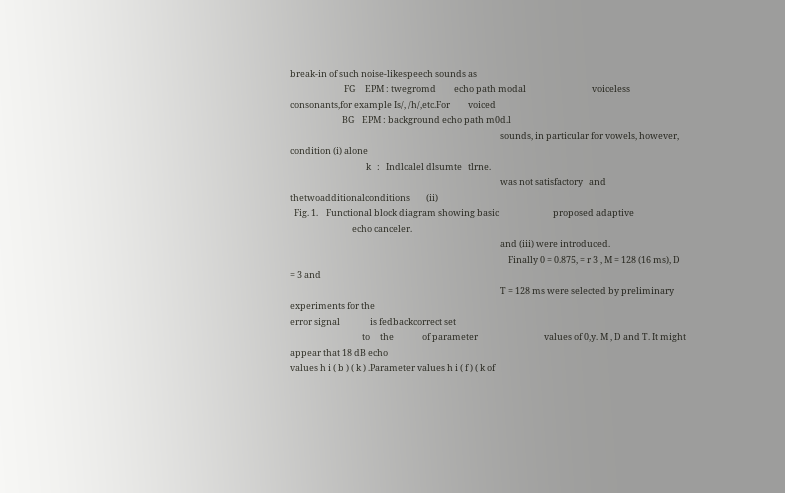break-in of such noise-likespeech sounds as
                           FG     EPM : twegromd         echo path modal                                 voiceless consonants,for example Is/, /h/,etc.For         voiced
                          BG    EPM : background echo path m0d.l
                                                                                                         sounds, in particular for vowels, however, condition (i) alone
                                      k   :   Indlcalel dlsumte   tlrne.
                                                                                                         was not satisfactory   and thetwoadditionalconditions        (ii)
  Fig. 1.    Functional block diagram showing basic                           proposed adaptive
                               echo canceler.
                                                                                                         and (iii) were introduced.
                                                                                                             Finally 0 = 0.875, = r 3 , M = 128 (16 ms), D = 3 and
                                                                                                         T = 128 ms were selected by preliminary experiments for the
error signal               is fedbackcorrect set
                                    to     the              of parameter                                 values of 0,y. M , D and T. It might appear that 18 dB echo
values h i ( b ) ( k ) .Parameter values h i ( f ) ( k of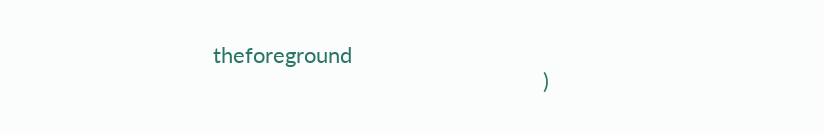theforeground
                                                       )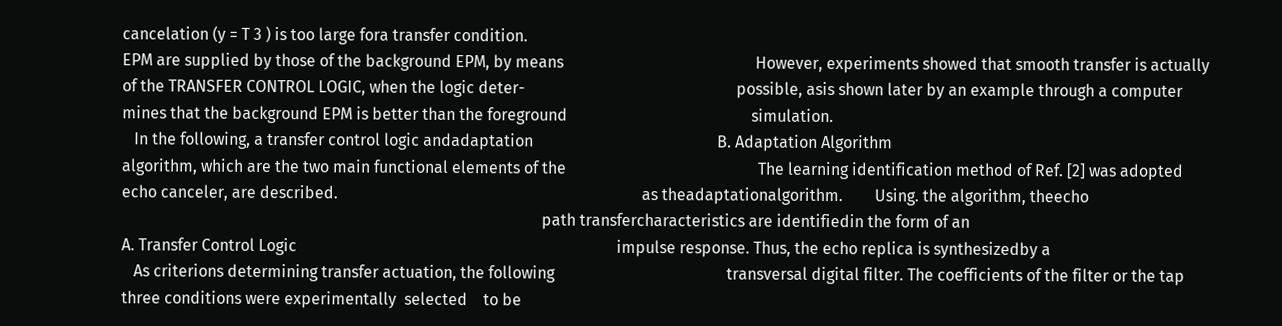cancelation (y = T 3 ) is too large fora transfer condition.
EPM are supplied by those of the background EPM, by means                                                However, experiments showed that smooth transfer is actually
of the TRANSFER CONTROL LOGIC, when the logic deter-                                                     possible, asis shown later by an example through a computer
mines that the background EPM is better than the foreground                                              simulation.
   In the following, a transfer control logic andadaptation                                              B. Adaptation Algorithm
algorithm, which are the two main functional elements of the                                                The learning identification method of Ref. [2] was adopted
echo canceler, are described.                                                                            as theadaptationalgorithm.        Using. the algorithm, theecho
                                                                                                         path transfercharacteristics are identifiedin the form of an
A. Transfer Control Logic                                                                                impulse response. Thus, the echo replica is synthesizedby a
   As criterions determining transfer actuation, the following                                           transversal digital filter. The coefficients of the filter or the tap
three conditions were experimentally  selected    to be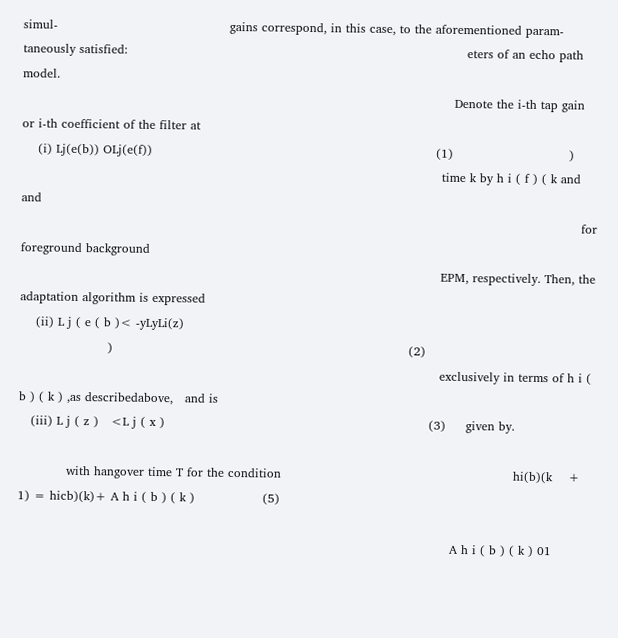simul-                                           gains correspond, in this case, to the aforementioned param-
taneously satisfied:                                                                                     eters of an echo path model.
                                                                                                            Denote the i-th tap gain or i-th coefficient of the filter at
    (i) Lj(e(b)) OLj(e(f))                                                                       (1)                             )
                                                                                                         time k by h i ( f ) ( k and                       and
                                                                                                                                            for foreground background
                                                                                                         EPM, respectively. Then, the adaptation algorithm is expressed
    (ii) L j ( e ( b )< -yLyLi(z)
                      )                                                                          (2)
                                                                                                         exclusively in terms of h i ( b ) ( k ) ,as describedabove,   and is
   (iii) L j ( z )   <L j ( x )                                                                  (3)     given by.

            with hangover time T for the condition                                                          hi(b)(k    + 1) = hicb)(k)+ A h i ( b ) ( k )                 (5)

                                                                                                            A h i ( b ) ( k ) 01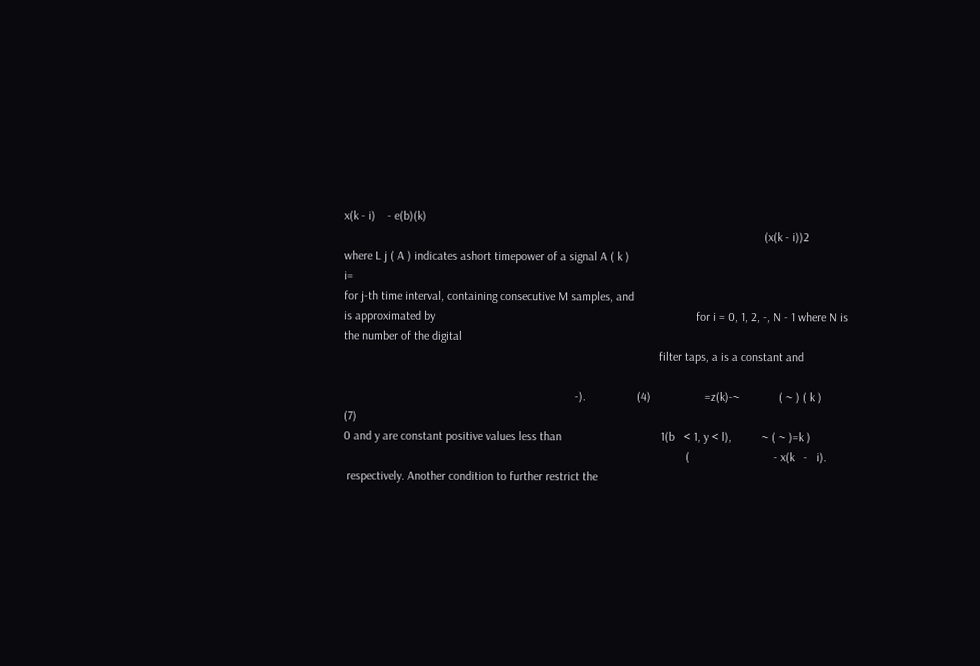x(k - i)    - e(b)(k)
                                                                                                                                            (x(k - i))2
where L j ( A ) indicates ashort timepower of a signal A ( k )                                                                       i=
for j-th time interval, containing consecutive M samples, and
is approximated by                                                                                       for i = 0, 1, 2, -, N - 1 where N is the number of the digital
                                                                                                         filter taps, a is a constant and

                                                                             -).                 (4)                  =z(k)-~             ( ~ ) ( k )                     (7)
0 and y are constant positive values less than                                 1(b   < 1, y < l),          ~ ( ~ )=k )
                                                                                                                  (                            - x(k   -   i).
 respectively. Another condition to further restrict the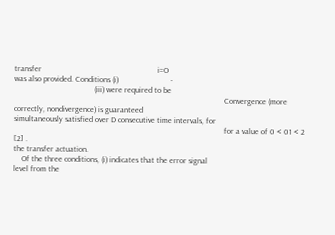transfer                                                          i=O
was also provided. Conditions (i)                          -
                                        (iii) were required to be
                                                                                                         Convergence (more correctly, nondivergence) is guaranteed
simultaneously satisfied over D consecutive time intervals, for
                                                                                                         for a value of 0 < 01 < 2 [2] .
the transfer actuation.
    Of the three conditions, (i) indicates that the error signal
level from the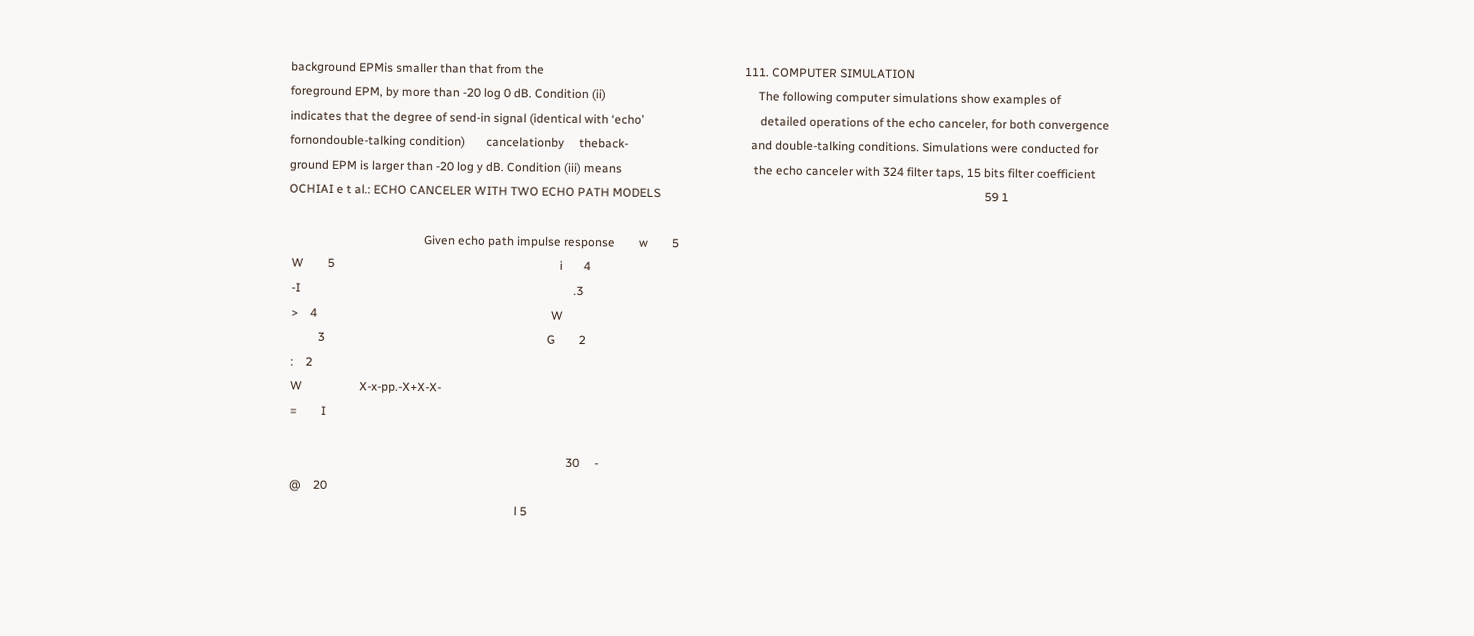background EPMis smaller than that from the                                                                   111. COMPUTER SIMULATION
foreground EPM, by more than -20 log 0 dB. Condition (ii)                                                   The following computer simulations show examples of
indicates that the degree of send-in signal (identical with ‘echo’                                       detailed operations of the echo canceler, for both convergence
fornondouble-talking condition)       cancelationby     theback-                                         and double-talking conditions. Simulations were conducted for
ground EPM is larger than -20 log y dB. Condition (iii) means                                            the echo canceler with 324 filter taps, 15 bits filter coefficient
OCHIAI e t al.: ECHO CANCELER WITH TWO ECHO PATH MODELS                                                                                                            59 1

                                             Given echo path impulse response        w        5
 W        5                                                                           i       4
 -I                                                                                           .3
 >    4                                                                              W
          3                                                                          G        2
 :    2
 W                   X-x-pp.-X+X-X-
 =        I

                                                                                             30     -
 @    20
                                                                            l 5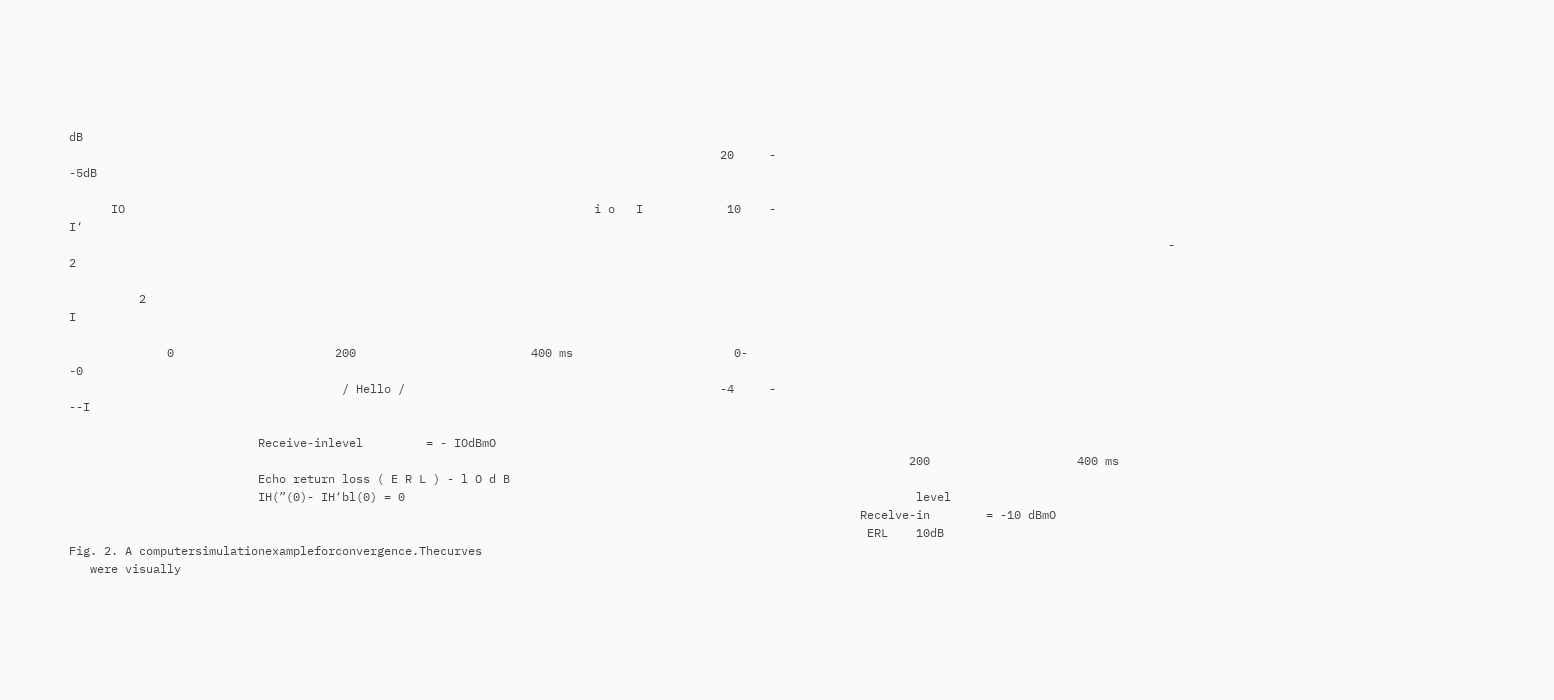dB
                                                                                             20     -                                                        -5dB

      IO                                                                   i o   I            10    -                                                        I‘
                                                                                                                                                             - 2

          2                                                                                                                                                    I

              0                       200                         400 ms                       0-                                                            -0
                                       / Hello /                                             -4     -                                                        --I

                           Receive-inlevel         = - IOdBmO
                                                                                                                        200                     400 ms
                           Echo return loss ( E R L ) - l O d B
                           IH(”(0)- IH‘bl(0) = 0                                                                         level
                                                                                                                 Recelve-in        = -10 dBmO
                                                                                                                  ERL    10dB
Fig. 2. A computersimulationexampleforconvergence.Thecurves
   were visually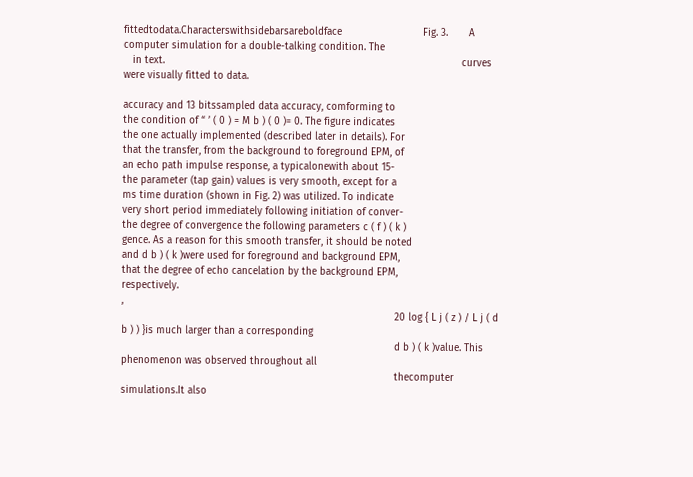fittedtodata.Characterswithsidebarsareboldface                           Fig. 3.       A computer simulation for a double-talking condition. The
   in text.                                                                                                   curves were visually fitted to data.

accuracy and 13 bitssampled data accuracy, comforming to                                   the condition of “ ’ ( 0 ) = M b ) ( 0 )= 0. The figure indicates
the one actually implemented (described later in details). For                             that the transfer, from the background to foreground EPM, of
an echo path impulse response, a typicalonewith about 15-                                  the parameter (tap gain) values is very smooth, except for a
ms time duration (shown in Fig. 2) was utilized. To indicate                               very short period immediately following initiation of conver-
the degree of convergence the following parameters c ( f ) ( k )                           gence. As a reason for this smooth transfer, it should be noted
and d b ) ( k )were used for foreground and background EPM,                                that the degree of echo cancelation by the background EPM,
respectively.                                                                                                                   ,
                                                                                           20 log { L j ( z ) / L j ( d b ) ) }is much larger than a corresponding
                                                                                           d b ) ( k )value. This phenomenon was observed throughout all
                                                                                           thecomputer simulations.It also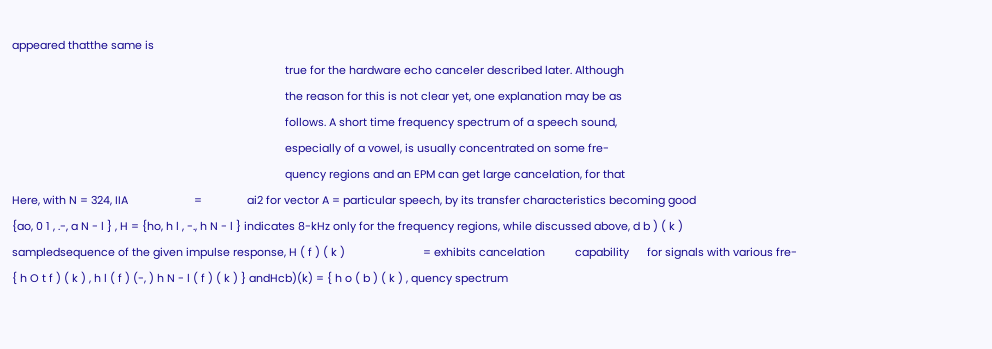appeared thatthe same is
                                                                                           true for the hardware echo canceler described later. Although
                                                                                           the reason for this is not clear yet, one explanation may be as
                                                                                           follows. A short time frequency spectrum of a speech sound,
                                                                                           especially of a vowel, is usually concentrated on some fre-
                                                                                           quency regions and an EPM can get large cancelation, for that
Here, with N = 324, IIA                      =               ai2 for vector A = particular speech, by its transfer characteristics becoming good
{ao, 0 1 , .-, a N - l } , H = {ho, h l , -., h N - l } indicates 8-kHz only for the frequency regions, while discussed above, d b ) ( k )
sampledsequence of the given impulse response, H ( f ) ( k )                          = exhibits cancelation          capability      for signals with various fre-
{ h O t f ) ( k ) , h l ( f ) (-, ) h N - l ( f ) ( k ) } andHcb)(k) = { h o ( b ) ( k ) , quency spectrum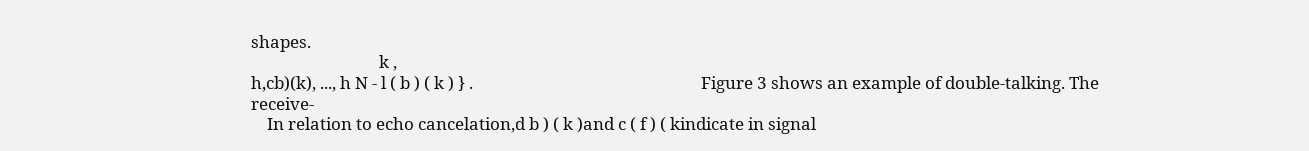shapes.
                                k ,
h,cb)(k), ..., h N - l ( b ) ( k ) } .                                                         Figure 3 shows an example of double-talking. The receive-
    In relation to echo cancelation,d b ) ( k )and c ( f ) ( kindicate in signal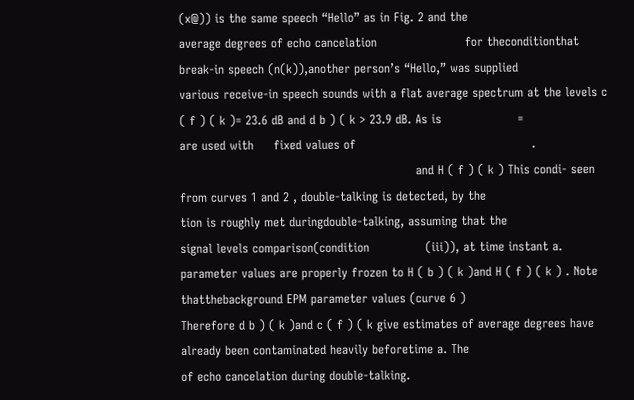(x@)) is the same speech “Hello” as in Fig. 2 and the
average degrees of echo cancelation                      for theconditionthat              break-in speech (n(k)),another person’s “Hello,” was supplied
various receive-in speech sounds with a flat average spectrum at the levels c ( f ) ( k )= 23.6 dB and d b ) ( k > 23.9 dB. As is                   =
are used with     fixed values of                                            .
                                                           and H ( f ) ( k ) This condi- seen from curves 1 and 2 , double-talking is detected, by the
tion is roughly met duringdouble-talking, assuming that the                                signal levels comparison(condition              (iii)), at time instant a.
parameter values are properly frozen to H ( b ) ( k )and H ( f ) ( k ) . Note thatthebackground EPM parameter values (curve 6 )
Therefore d b ) ( k )and c ( f ) ( k give estimates of average degrees have already been contaminated heavily beforetime a. The
of echo cancelation during double-talking.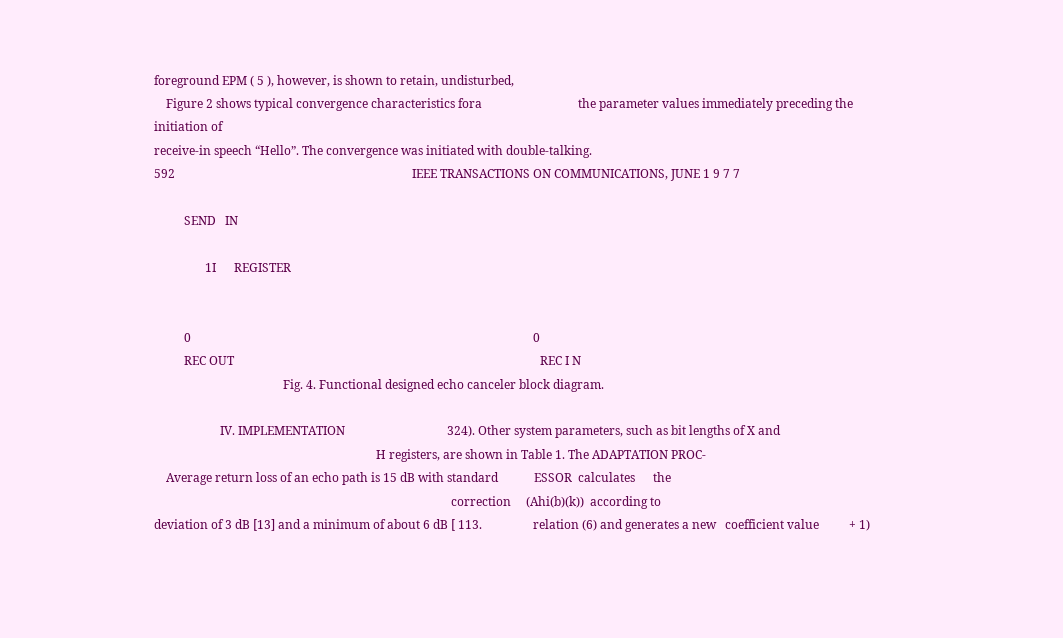foreground EPM ( 5 ), however, is shown to retain, undisturbed,
    Figure 2 shows typical convergence characteristics fora                                the parameter values immediately preceding the initiation of
receive-in speech “Hello”. The convergence was initiated with double-talking.
592                                                                               IEEE TRANSACTIONS ON COMMUNICATIONS, JUNE 1 9 7 7

          SEND   IN

                 1I      REGISTER


          0                                                                                                                  0
          REC OUT                                                                                                      REC I N
                                           Fig. 4. Functional designed echo canceler block diagram.

                      IV. IMPLEMENTATION                                  324). Other system parameters, such as bit lengths of X and
                                                                          H registers, are shown in Table 1. The ADAPTATION PROC-
    Average return loss of an echo path is 15 dB with standard            ESSOR  calculates      the
                                                                                                   correction     (Ahi(b)(k))  according to
deviation of 3 dB [13] and a minimum of about 6 dB [ 113.                 relation (6) and generates a new   coefficient value          + 1)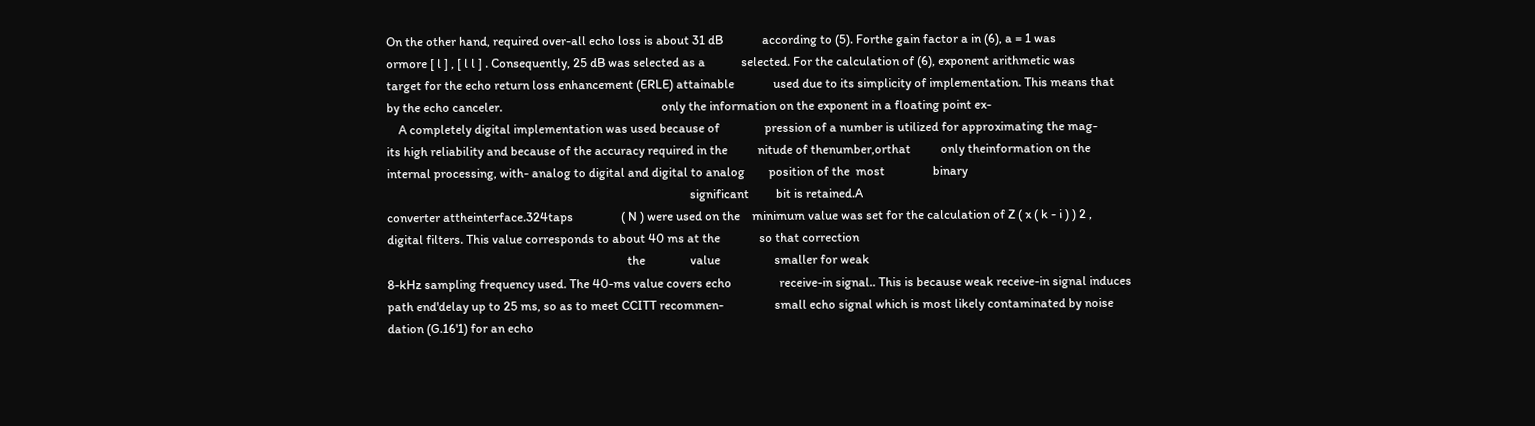On the other hand, required over-all echo loss is about 31 dB             according to (5). Forthe gain factor a in (6), a = 1 was
ormore [ l ] , [ l l ] . Consequently, 25 dB was selected as a            selected. For the calculation of (6), exponent arithmetic was
target for the echo return loss enhancement (ERLE) attainable             used due to its simplicity of implementation. This means that
by the echo canceler.                                                     only the information on the exponent in a floating point ex-
    A completely digital implementation was used because of               pression of a number is utilized for approximating the mag-
its high reliability and because of the accuracy required in the          nitude of thenumber,orthat          only theinformation on the
internal processing, with- analog to digital and digital to analog        position of the  most                binary
                                                                                                     significant         bit is retained.A
converter attheinterface.324taps                ( N ) were used on the    minimum value was set for the calculation of Z ( x ( k - i ) ) 2 ,
digital filters. This value corresponds to about 40 ms at the             so that correction
                                                                                the               value                  smaller for weak
8-kHz sampling frequency used. The 40-ms value covers echo                receive-in signal.. This is because weak receive-in signal induces
path end'delay up to 25 ms, so as to meet CCITT recommen-                 small echo signal which is most likely contaminated by noise
dation (G.16'1) for an echo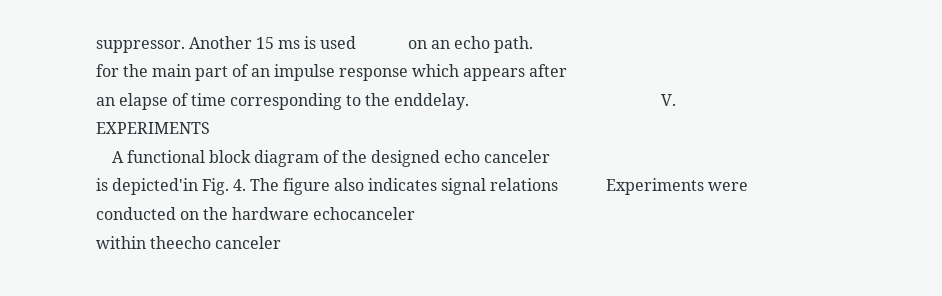suppressor. Another 15 ms is used             on an echo path.
for the main part of an impulse response which appears after
an elapse of time corresponding to the enddelay.                                                V. EXPERIMENTS
    A functional block diagram of the designed echo canceler
is depicted'in Fig. 4. The figure also indicates signal relations            Experiments were conducted on the hardware echocanceler
within theecho canceler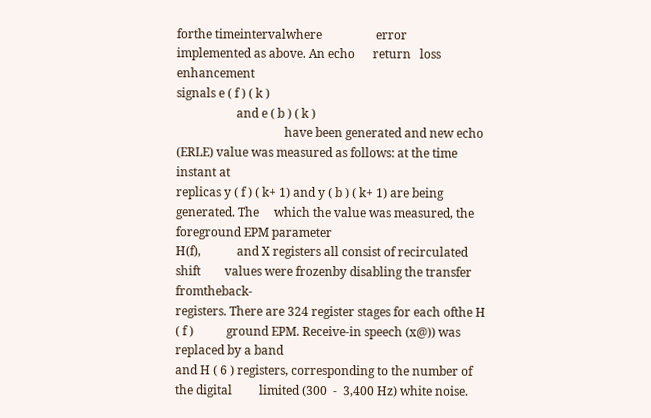forthe timeintervalwhere                  error   implemented as above. An echo      return   loss enhancement
signals e ( f ) ( k )
                    and e ( b ) ( k )
                                    have been generated and new echo      (ERLE) value was measured as follows: at the time instant at
replicas y ( f ) ( k+ 1) and y ( b ) ( k+ 1) are being generated. The     which the value was measured, the foreground EPM parameter
H(f),            and X registers all consist of recirculated shift        values were frozenby disabling the transfer fromtheback-
registers. There are 324 register stages for each ofthe H ( f )           ground EPM. Receive-in speech (x@)) was replaced by a band
and H ( 6 ) registers, corresponding to the number of the digital         limited (300  -  3,400 Hz) white noise.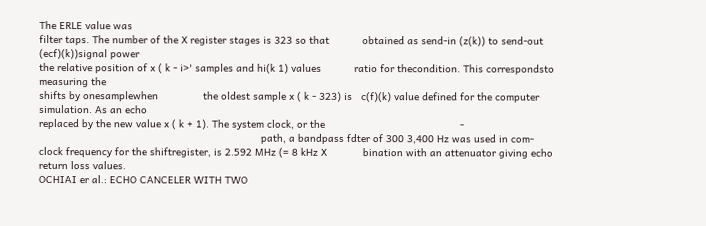The ERLE value was
filter taps. The number of the X register stages is 323 so that           obtained as send-in (z(k)) to send-out (ecf)(k))signal power
the relative position of x ( k - i>' samples and hi(k 1) values           ratio for thecondition. This correspondsto measuring the
shifts by onesamplewhen               the oldest sample x ( k - 323) is   c(f)(k) value defined for the computer simulation. As an echo
replaced by the new value x ( k + 1). The system clock, or the                                             -
                                                                          path, a bandpass fdter of 300 3,400 Hz was used in com-
clock frequency for the shiftregister, is 2.592 MHz (= 8 kHz X            bination with an attenuator giving echo return loss values.
OCHIAI er al.: ECHO CANCELER WITH TWO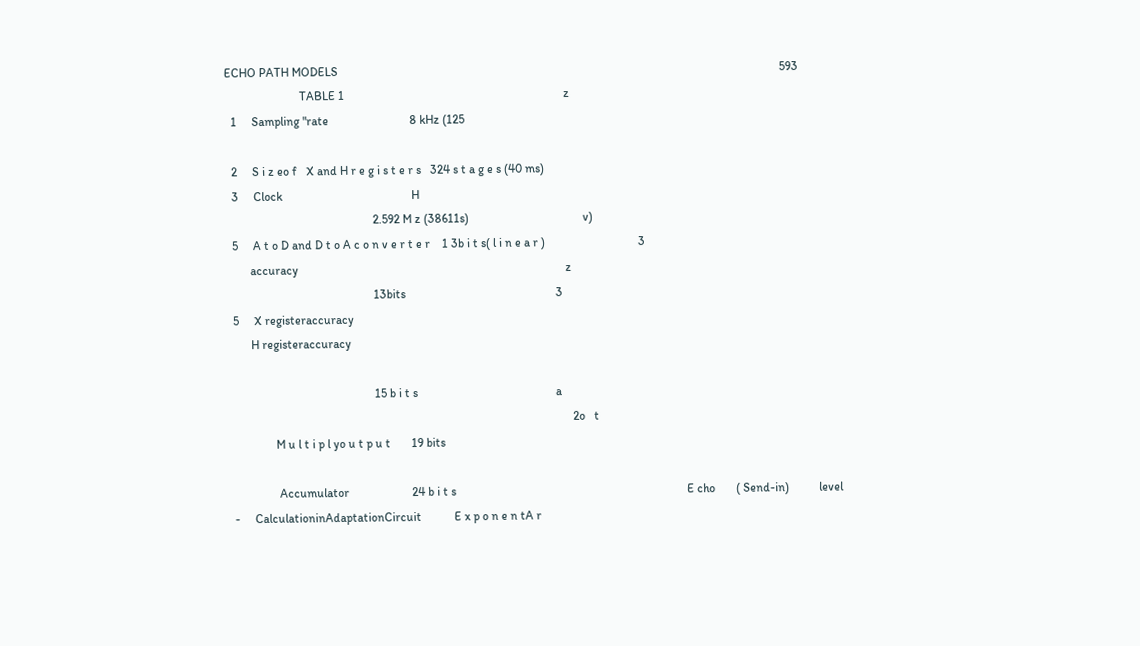ECHO PATH MODELS                                                                                                                                                   593
                         TABLE 1                                                                         z
  1     Sampling "rate                           8 kHz (125

  2     S i z eo f   X and H r e g i s t e r s   324 s t a g e s (40 ms)
  3     Clock                                           H
                                                 2.592 M z (38611s)                                      v)
  5     A t o D and D t o A c o n v e r t e r    1 3b i t s( l i n e a r )                               3
        accuracy                                                                                         z
                                                 13bits                                                  3
  5     X registeraccuracy
        H registeraccuracy

                                                 15 b i t s                                              a
                                                                                                                   2o   t
                M u l t i p l yo u t p u t       19 bits

                 Accumulator                     24 b i t s                                                                             E cho       ( Send-in)          level
  -     CalculationinAdaptationCircuit           E x p o n e n tA r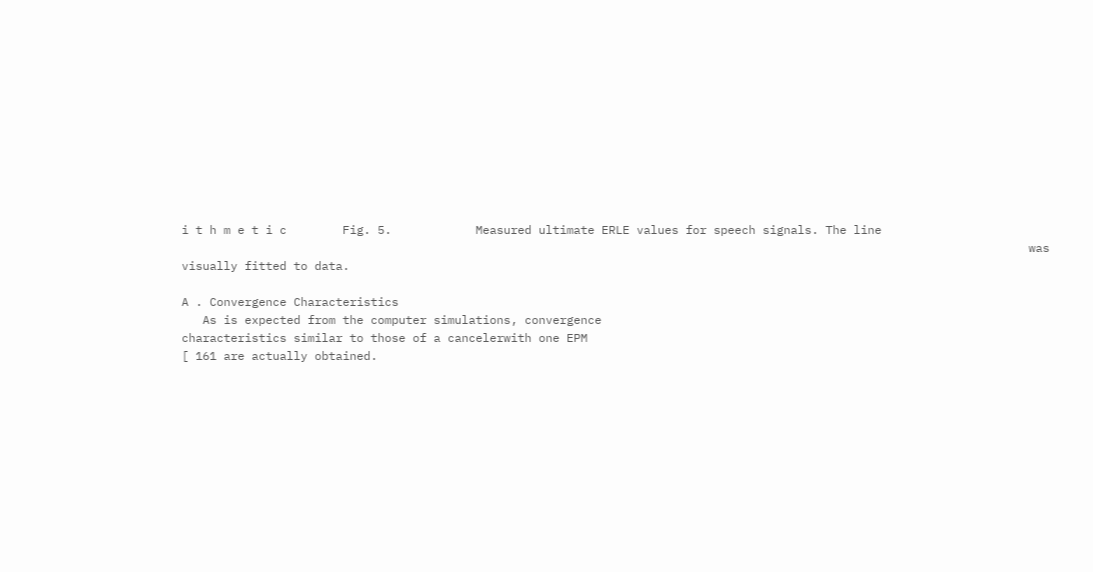i t h m e t i c        Fig. 5.            Measured ultimate ERLE values for speech signals. The line
                                                                                                                         was visually fitted to data.

A . Convergence Characteristics
   As is expected from the computer simulations, convergence
characteristics similar to those of a cancelerwith one EPM
[ 161 are actually obtained.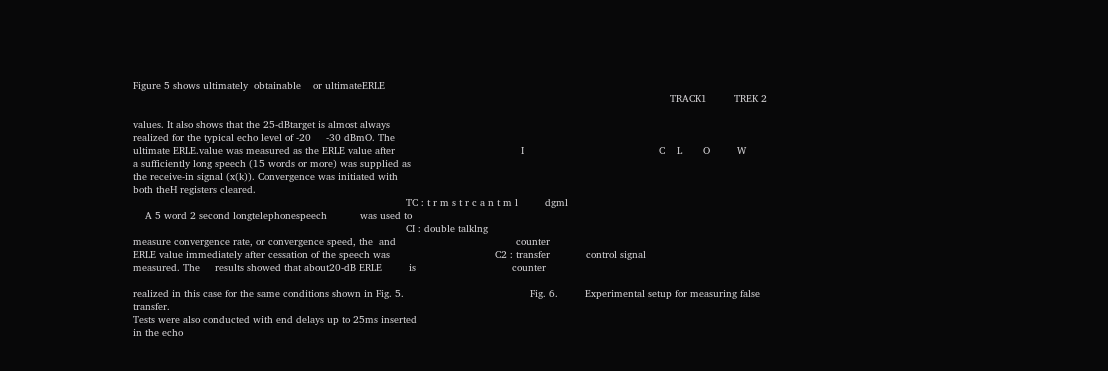Figure 5 shows ultimately  obtainable    or ultimateERLE
                                                                                                                                                                                   TRACK1         TREK 2

values. It also shows that the 25-dBtarget is almost always
realized for the typical echo level of -20     -30 dBmO. The
ultimate ERLE.value was measured as the ERLE value after                                          I                                             C    L       O         W
a sufficiently long speech (15 words or more) was supplied as
the receive-in signal (x(k)). Convergence was initiated with
both theH registers cleared.
                                                                                           TC : t r m s t r c a n t m l         dgml
    A 5 word 2 second longtelephonespeech           was used to
                                                                                           CI : double talklng
measure convergence rate, or convergence speed, the  and                                        counter
ERLE value immediately after cessation of the speech was                                   C2 : transfer            control signal
measured. The     results showed that about20-dB ERLE         is                                counter

realized in this case for the same conditions shown in Fig. 5.                                          Fig. 6.         Experimental setup for measuring false transfer.
Tests were also conducted with end delays up to 25ms inserted
in the echo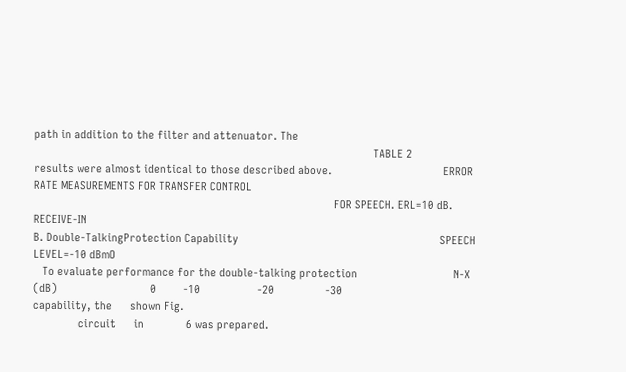path in addition to the filter and attenuator. The
                                                                                                                 TABLE 2
results were almost identical to those described above.                                     ERROR RATE MEASUREMENTS FOR TRANSFER CONTROL
                                                                                                    FOR SPEECH. ERL=10 dB. RECEIVE-IN
B. Double-TalkingProtection Capability                                                                   SPEECH LEVEL=-10 dBmO
   To evaluate performance for the double-talking protection                                N-X         (dB)                               0         -10                   -20                 -30
capability, the      shown Fig.
               circuit      in              6 was prepared.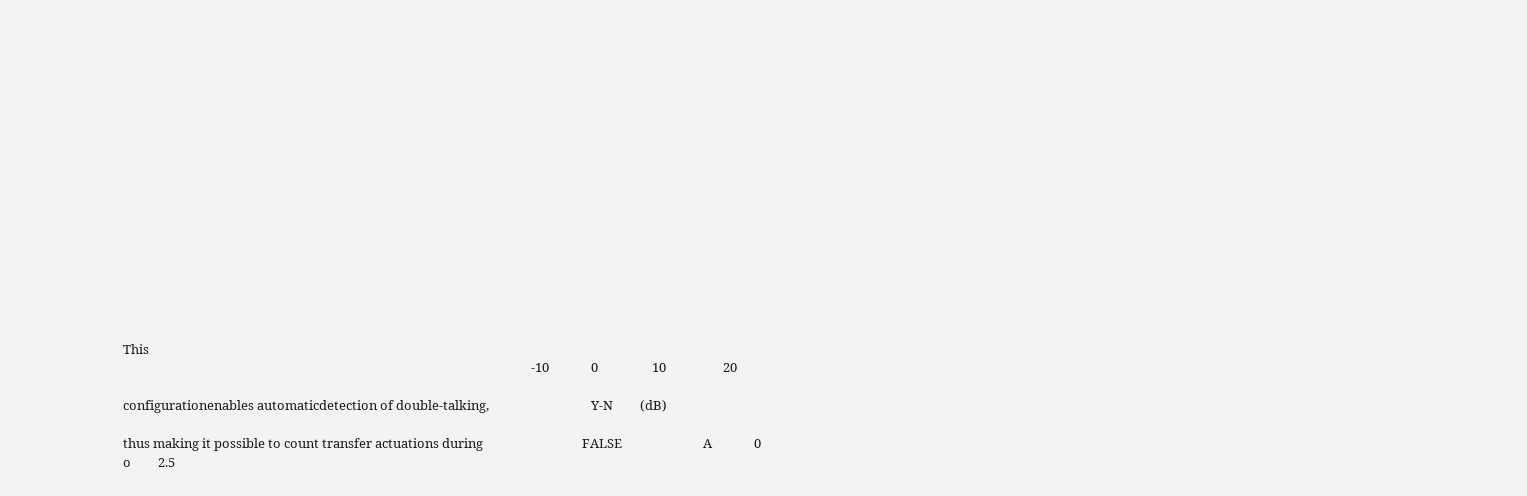This
                                                                                                                                        -10              0                  10                   20

configurationenables automaticdetection of double-talking,                                  Y-N         (dB)

thus making it possible to count transfer actuations during                                 FALSE                           A              0             o         2.5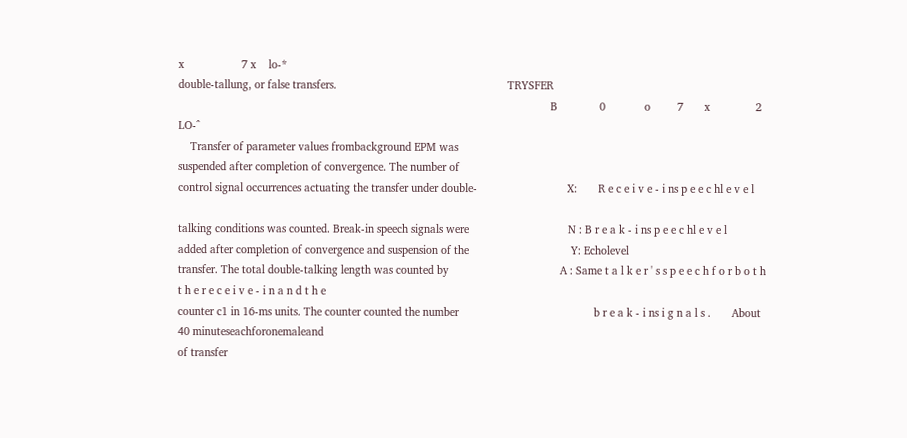x                   7 x    lo-*
double-tallung, or false transfers.                                                         TRYSFER
                                                                                                                            B              0             o         7       x               2      LO-^
    Transfer of parameter values frombackground EPM was
suspended after completion of convergence. The number of
control signal occurrences actuating the transfer under double-                              X:       R e c e i v e - i ns p e e c hl e v e l

talking conditions was counted. Break-in speech signals were                                 N : B r e a k - i ns p e e c hl e v e l
added after completion of convergence and suspension of the                                  Y: Echolevel
transfer. The total double-talking length was counted by                                     A : Same t a l k e r ' s s p e e c h f o r b o t h t h e r e c e i v e - i n a n d t h e
counter c1 in 16-ms units. The counter counted the number                                             b r e a k - i ns i g n a l s .       About 40 minuteseachforonemaleand
of transfer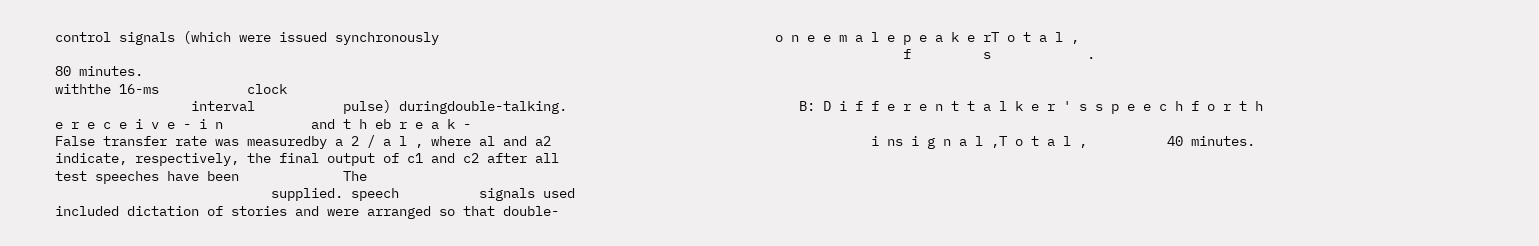control signals (which were issued synchronously                                          o n e e m a l e p e a k e rT o t a l ,
                                                                                                          f         s            .                       80 minutes.
withthe 16-ms           clock
                 interval           pulse) duringdouble-talking.                             B: D i f f e r e n t t a l k e r ' s s p e e c h f o r t h e r e c e i v e - i n           and t h eb r e a k -
False transfer rate was measuredby a 2 / a l , where al and a2                                        i ns i g n a l ,T o t a l ,          40 minutes.
indicate, respectively, the final output of c1 and c2 after all
test speeches have been             The
                           supplied. speech          signals used
included dictation of stories and were arranged so that double-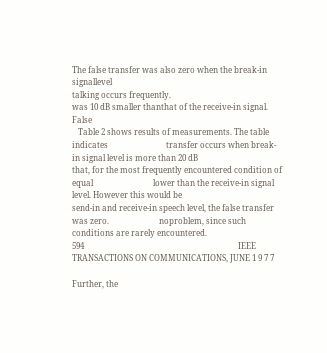The false transfer was also zero when the break-in signallevel
talking occurs frequently.                                                                was 10 dB smaller thanthat of the receive-in signal. False
   Table 2 shows results of measurements. The table indicates                             transfer occurs when break-in signal level is more than 20 dB
that, for the most frequently encountered condition of equal                              lower than the receive-in signal level. However this would be
send-in and receive-in speech level, the false transfer was zero.                         noproblem, since such    conditions are rarely encountered.
594                                                                             IEEE TRANSACTIONS ON COMMUNICATIONS, JUNE 1 9 7 7

Further, the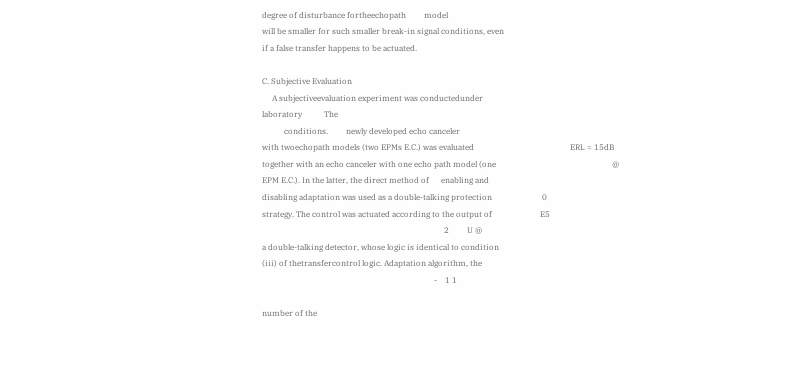degree of disturbance fortheechopath         model
will be smaller for such smaller break-in signal conditions, even
if a false transfer happens to be actuated.

C. Subjective Evaluation
     A subjectiveevaluation experiment was conductedunder
laboratory           The
           conditions.         newly developed echo canceler
with twoechopath models (two EPMs E.C.) was evaluated                                                ERL = 15dB
together with an echo canceler with one echo path model (one                                                          @
EPM E.C.). In the latter, the direct method of      enabling and
disabling adaptation was used as a double-talking protection                         0
strategy. The control was actuated according to the output of                        E5
                                                                                           2         U @
a double-talking detector, whose logic is identical to condition
(iii) of thetransfercontrol logic. Adaptation algorithm, the
                                                                                      -    1 1

number of the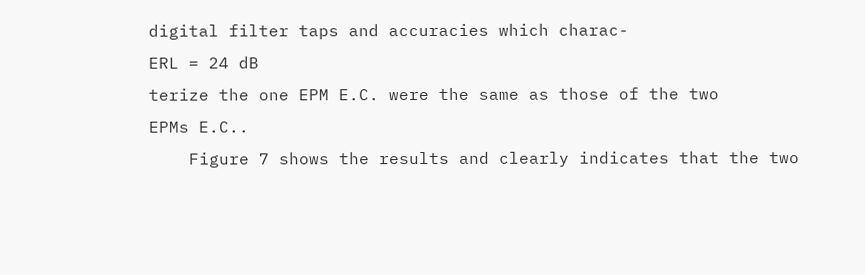digital filter taps and accuracies which charac-                                       ERL = 24 dB
terize the one EPM E.C. were the same as those of the two
EPMs E.C..
    Figure 7 shows the results and clearly indicates that the two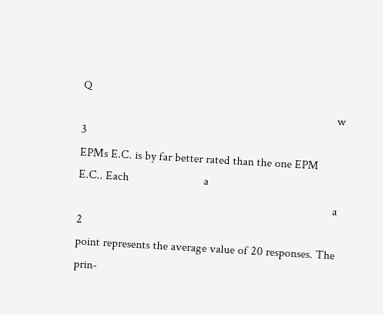Q
                                                                                     w     3
EPMs E.C. is by far better rated than the one EPM E.C.. Each                         a
                                                                                     a    2
point represents the average value of 20 responses. The prin-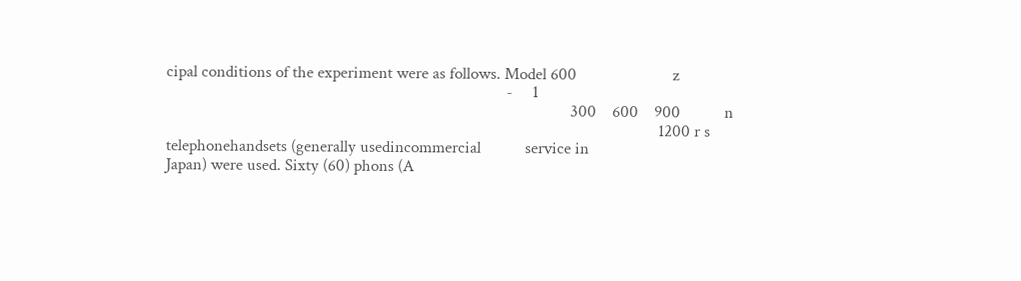cipal conditions of the experiment were as follows. Model 600                        z
                                                                                     -     1
                                                                                                     300    600    900           n
                                                                                                                           1200 r s
telephonehandsets (generally usedincommercial           service in
Japan) were used. Sixty (60) phons (A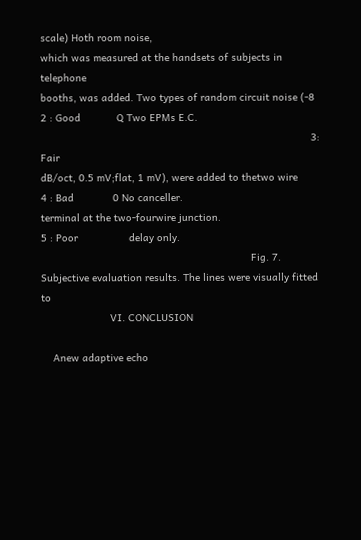scale) Hoth room noise,
which was measured at the handsets of subjects in telephone
booths, was added. Two types of random circuit noise (-8                                  2 : Good            Q Two EPMs E.C.
                                                                                          3: Fair
dB/oct, 0.5 mV;flat, 1 mV), were added to thetwo wire                                     4 : Bad             0 No canceller.
terminal at the two-fourwire junction.                                                    5 : Poor                 delay only.
                                                                      Fig. 7.    Subjective evaluation results. The lines were visually fitted   to
                       VI. CONCLUSION

    Anew adaptive echo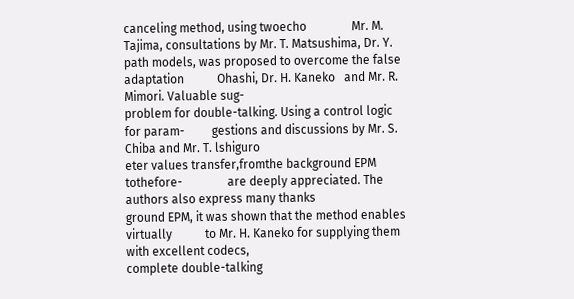canceling method, using twoecho               Mr. M. Tajima, consultations by Mr. T. Matsushima, Dr. Y.
path models, was proposed to overcome the false adaptation           Ohashi, Dr. H. Kaneko   and Mr. R. Mimori. Valuable sug-
problem for double-talking. Using a control logic for param-         gestions and discussions by Mr. S. Chiba and Mr. T. lshiguro
eter values transfer,fromthe background EPM tothefore-               are deeply appreciated. The authors also express many thanks
ground EPM, it was shown that the method enables virtually           to Mr. H. Kaneko for supplying them with excellent codecs,
complete double-talking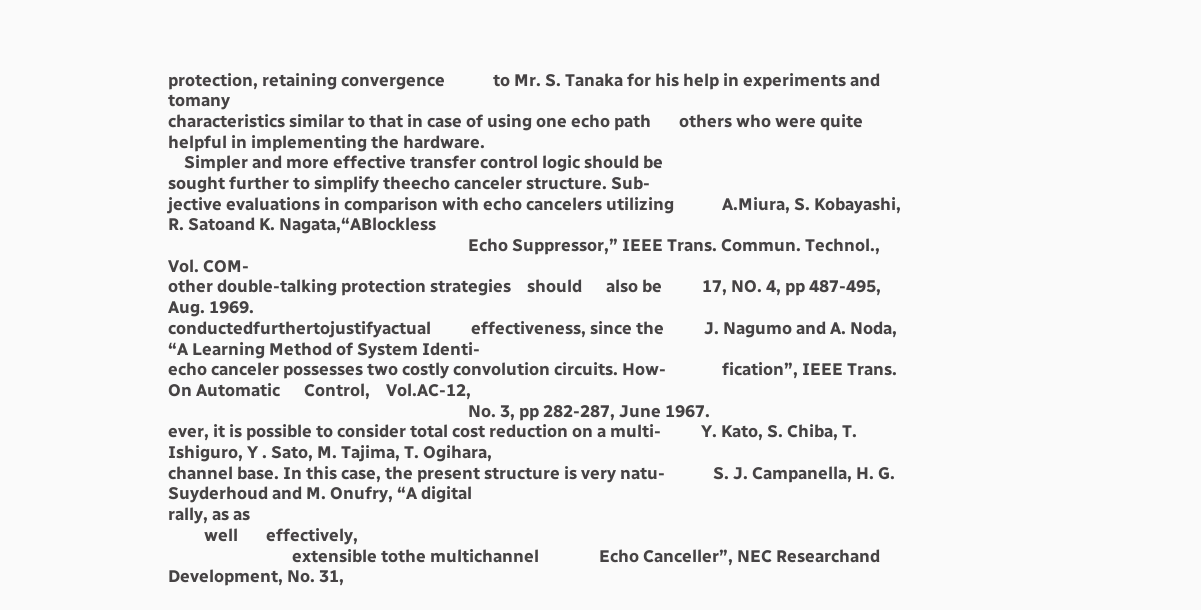protection, retaining convergence            to Mr. S. Tanaka for his help in experiments and tomany
characteristics similar to that in case of using one echo path       others who were quite helpful in implementing the hardware.
    Simpler and more effective transfer control logic should be
sought further to simplify theecho canceler structure. Sub-
jective evaluations in comparison with echo cancelers utilizing            A.Miura, S. Kobayashi, R. Satoand K. Nagata,“ABlockless
                                                                           Echo Suppressor,” IEEE Trans. Commun. Technol., Vol. COM-
other double-talking protection strategies    should      also be          17, NO. 4, pp 487-495, Aug. 1969.
conductedfurthertojustifyactual          effectiveness, since the          J. Nagumo and A. Noda, “A Learning Method of System Identi-
echo canceler possesses two costly convolution circuits. How-              fication”, IEEE Trans. On Automatic      Control,    Vol.AC-12,
                                                                           No. 3, pp 282-287, June 1967.
ever, it is possible to consider total cost reduction on a multi-          Y. Kato, S. Chiba, T. Ishiguro, Y . Sato, M. Tajima, T. Ogihara,
channel base. In this case, the present structure is very natu-            S. J. Campanella, H. G. Suyderhoud and M. Onufry, “A digital
rally, as as
         well       effectively,
                               extensible tothe multichannel               Echo Canceller”, NEC Researchand Development, No. 31,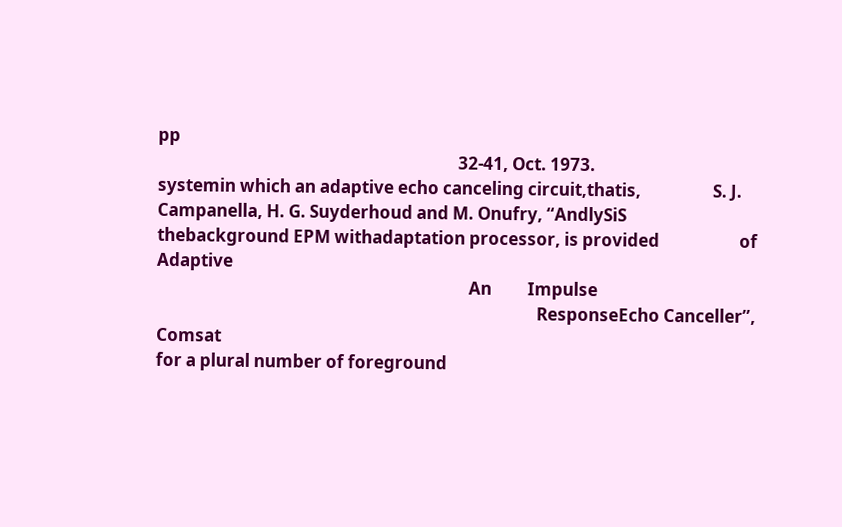pp
                                                                           32-41, Oct. 1973.
systemin which an adaptive echo canceling circuit,thatis,                  S. J. Campanella, H. G. Suyderhoud and M. Onufry, “AndlySiS
thebackground EPM withadaptation processor, is provided                    of Adaptive
                                                                              An         Impulse
                                                                                               ResponseEcho Canceller”,                Comsat
for a plural number of foreground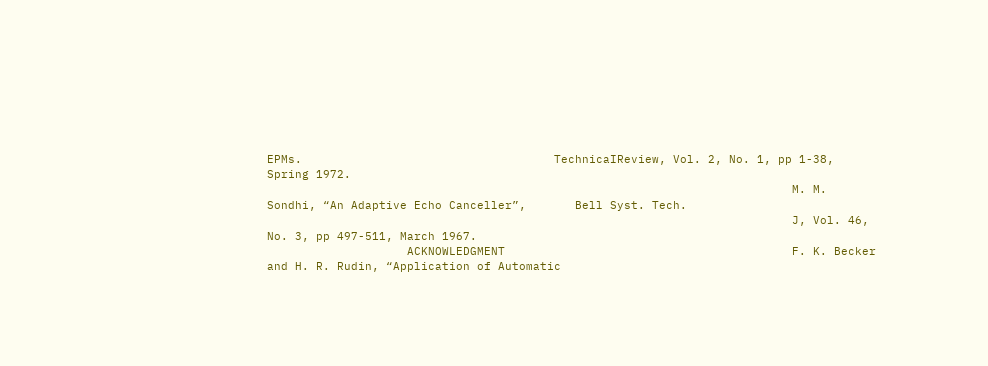EPMs.                                    TechnicaIReview, Vol. 2, No. 1, pp 1-38, Spring 1972.
                                                                           M. M. Sondhi, “An Adaptive Echo Canceller”,       Bell Syst. Tech.
                                                                           J, Vol. 46, No. 3, pp 497-511, March 1967.
                    ACKNOWLEDGMENT                                         F. K. Becker and H. R. Rudin, “Application of Automatic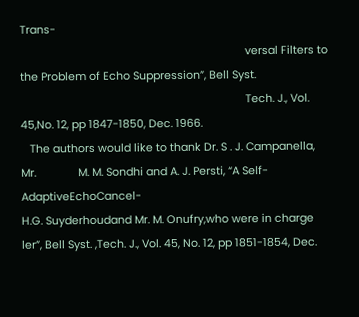Trans-
                                                                           versal Filters to the Problem of Echo Suppression”, Bell Syst.
                                                                           Tech. J., Vol. 45,No. 12, pp 1847-1850, Dec. 1966.
   The authors would like to thank Dr. S . J. Campanella, Mr.              M. M. Sondhi and A. J. Persti, “A Self-AdaptiveEchoCancel-
H.G. Suyderhoudand Mr. M. Onufry,who were in charge                        ler”, Bell Syst. ,Tech. J., Vol. 45, No. 12, pp 1851-1854, Dec.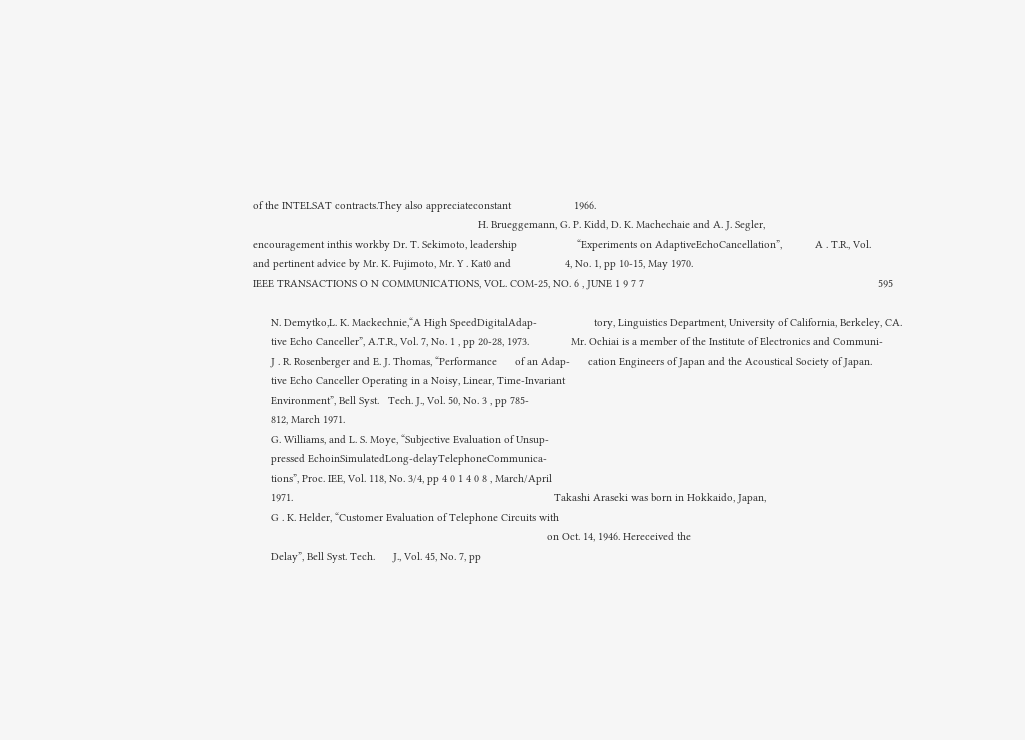of the INTELSAT contracts.They also appreciateconstant                     1966.
                                                                           H. Brueggemann, G. P. Kidd, D. K. Machechaie and A. J. Segler,
encouragement inthis workby Dr. T. Sekimoto, leadership                    “Experiments on AdaptiveEchoCancellation”,           A . T.R., Vol.
and pertinent advice by Mr. K. Fujimoto, Mr. Y . Kat0 and                  4, No. 1, pp 10-15, May 1970.
IEEE TRANSACTIONS O N COMMUNICATIONS, VOL. COM-25, NO. 6 , JUNE 1 9 7 7                                                                              595

      N. Demytko,L. K. Mackechnie,“A High SpeedDigitalAdap-                   tory, Linguistics Department, University of California, Berkeley, CA.
      tive Echo Canceller”, A.T.R., Vol. 7, No. 1 , pp 20-28, 1973.              Mr. Ochiai is a member of the Institute of Electronics and Communi-
      J . R. Rosenberger and E. J. Thomas, “Performance      of an Adap-      cation Engineers of Japan and the Acoustical Society of Japan.
      tive Echo Canceller Operating in a Noisy, Linear, Time-Invariant
      Environment”, Bell Syst.   Tech. J., Vol. 50, No. 3 , pp 785-
      812, March 1971.
      G. Williams, and L. S. Moye, “Subjective Evaluation of Unsup-
      pressed EchoinSimulatedLong-delayTelephoneCommunica-
      tions”, Proc. IEE, Vol. 118, No. 3/4, pp 4 0 1 4 0 8 , March/April
      1971.                                                                                       Takashi Araseki was born in Hokkaido, Japan,
      G . K. Helder, “Customer Evaluation of Telephone Circuits with
                                                                                                  on Oct. 14, 1946. Hereceived the
      Delay”, Bell Syst. Tech.      J., Vol. 45, No. 7, pp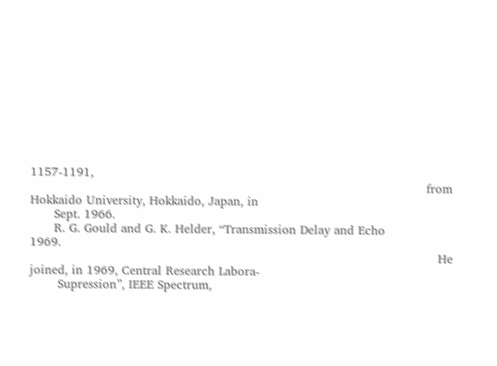1157-1191,
                                                                                                   from Hokkaido University, Hokkaido, Japan, in
      Sept. 1966.
      R. G. Gould and G. K. Helder, “Transmission Delay and Echo                                   1969.
                                                                                                      He joined, in 1969, Central Research Labora-
       Supression”, IEEE Spectrum,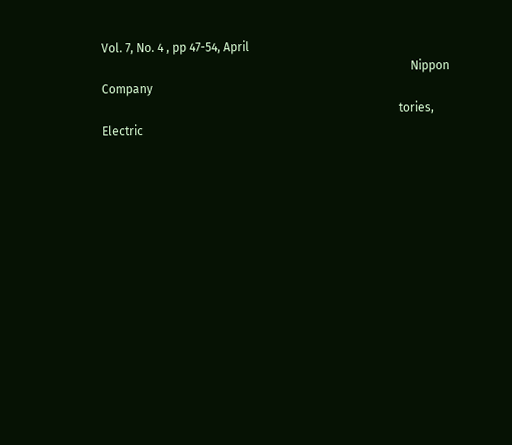Vol. 7, No. 4 , pp 47-54, April
                                                                                                       Nippon Company
                                                                                                   tories, Electric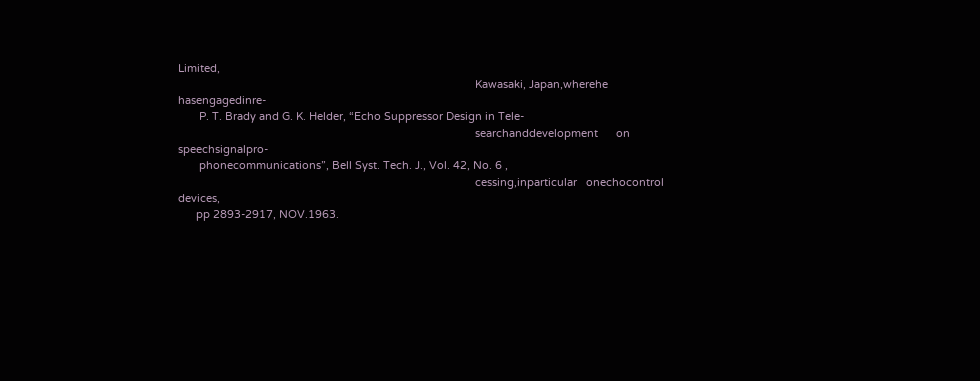Limited,
                                                                                                   Kawasaki, Japan,wherehe hasengagedinre-
       P. T. Brady and G. K. Helder, “Echo Suppressor Design in Tele-
                                                                                                   searchanddevelopment      on speechsignalpro-
       phonecommunications”, Bell Syst. Tech. J., Vol. 42, No. 6 ,
                                                                                                   cessing,inparticular   onechocontrol    devices,
      pp 2893-2917, NOV.1963.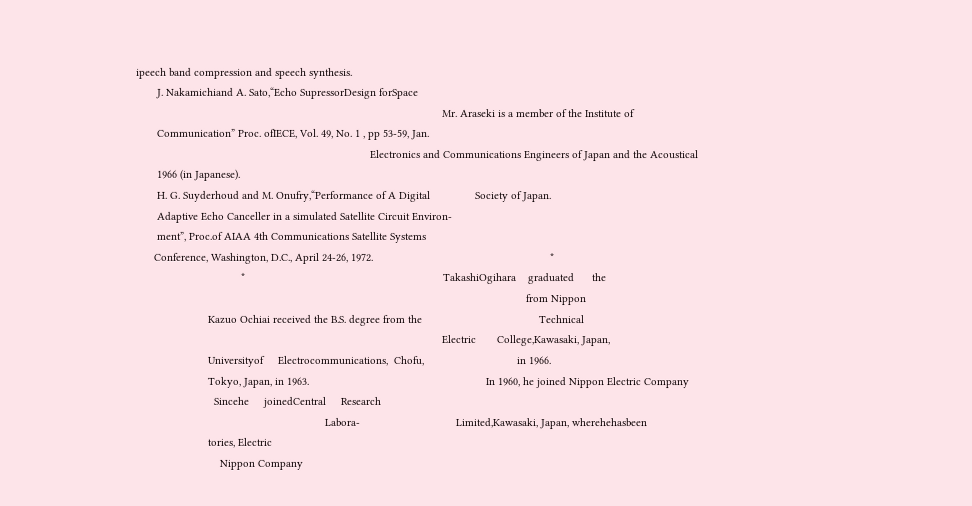ipeech band compression and speech synthesis.
       J. Nakamichiand A. Sato,“Echo SupressorDesign forSpace
                                                                                                      Mr. Araseki is a member of the Institute of
       Communication” Proc. ofIECE, Vol. 49, No. 1 , pp 53-59, Jan.
                                                                              Electronics and Communications Engineers of Japan and the Acoustical
       1966 (in Japanese).
       H. G. Suyderhoud and M. Onufry,“Performance of A Digital               Society of Japan.
       Adaptive Echo Canceller in a simulated Satellite Circuit Environ-
       ment”, Proc.of AIAA 4th Communications Satellite Systems
      Conference, Washington, D.C., April 24-26, 1972.                                                           *
                                   *                                                                  TakashiOgihara    graduated      the
                                                                                                                                  from Nippon
                        Kazuo Ochiai received the B.S. degree from the                                       Technical
                                                                                                      Electric       College,Kawasaki, Japan,
                        Universityof     Electrocommunications,  Chofu,                               in 1966.
                        Tokyo, Japan, in 1963.                                                           In 1960, he joined Nippon Electric Company
                          Sincehe     joinedCentral     Research
                                                               Labora-                                Limited,Kawasaki, Japan, wherehehasbeen
                        tories, Electric
                            Nippon Company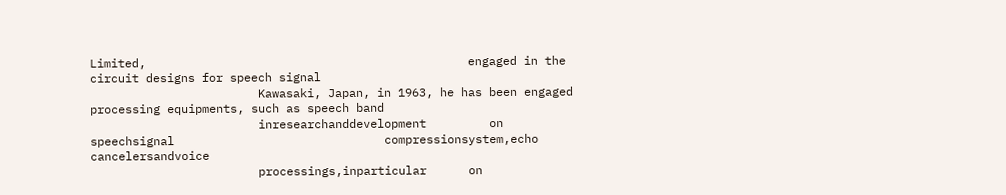Limited,                                              engaged in the circuit designs for speech signal
                        Kawasaki, Japan, in 1963, he has been engaged                                 processing equipments, such as speech band
                        inresearchanddevelopment         on speechsignal                              compressionsystem,echo       cancelersandvoice
                        processings,inparticular      on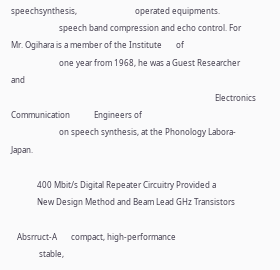speechsynthesis,                             operated equipments.
                        speech band compression and echo control. For                                    Mr. Ogihara is a member of the Institute       of
                        one year from 1968, he was a Guest Researcher                                           and
                                                                                                      Electronics Communication            Engineers of
                        on speech synthesis, at the Phonology Labora-         Japan.

             400 Mbit/s Digital Repeater Circuitry Provided a
             New Design Method and Beam Lead GHz Transistors

   Absrruct-A       compact, high-performance
              stable,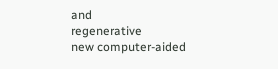and                 regenerative                 new computer-aided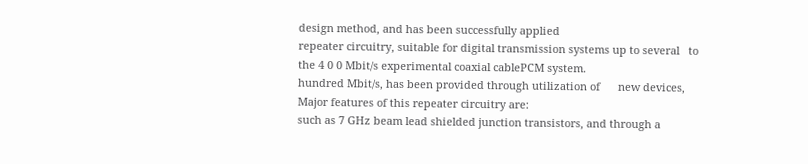design method, and has been successfully applied
repeater circuitry, suitable for digital transmission systems up to several   to the 4 0 0 Mbit/s experimental coaxial cablePCM system.
hundred Mbit/s, has been provided through utilization of      new devices,         Major features of this repeater circuitry are:
such as 7 GHz beam lead shielded junction transistors, and through a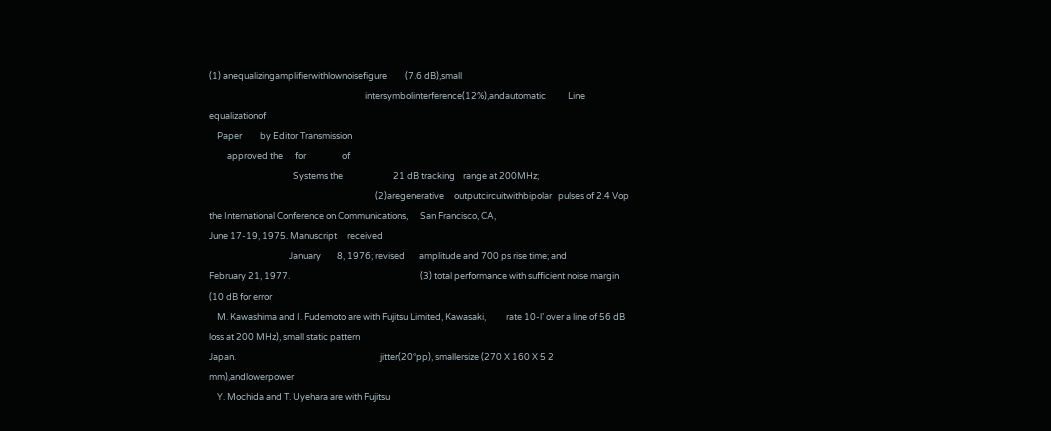(1) anequalizingamplifierwithlownoisefigure         (7.6 dB),small
                                                                              intersymbolinterference(12%),andautomatic           Line equalizationof
    Paper         by Editor Transmission
         approved the      for                  of
                                          Systems the                         21 dB tracking    range at 200MHz;
                                                                                   (2)aregenerative     outputcircuitwithbipolar   pulses of 2.4 Vop
the International Conference on Communications,      San Francisco, CA,
June 17-19, 1975. Manuscript     received
                                        January        8, 1976; revised       amplitude and 700 ps rise time; and
February 21, 1977.                                                                 (3) total performance with sufficient noise margin (10 dB for error
    M. Kawashima and I. Fudemoto are with Fujitsu Limited, Kawasaki,          rate 10-l’ over a line of 56 dB loss at 200 MHz), small static pattern
Japan.                                                                        jitter(20°pp), smallersize (270 X 160 X 5 2 mm),andlowerpower
    Y. Mochida and T. Uyehara are with Fujitsu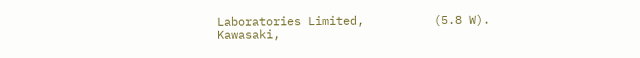Laboratories Limited,          (5.8 W).
Kawasaki,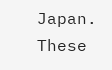Japan.                                                                   These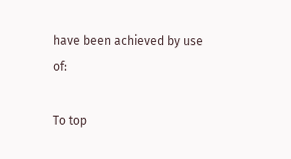have been achieved by use of:

To top